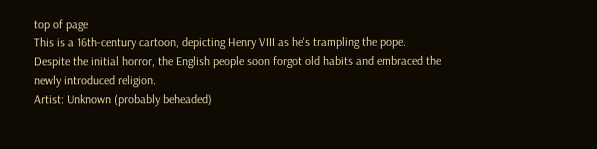top of page
This is a 16th-century cartoon, depicting Henry VIII as he's trampling the pope. Despite the initial horror, the English people soon forgot old habits and embraced the newly introduced religion.
Artist: Unknown (probably beheaded)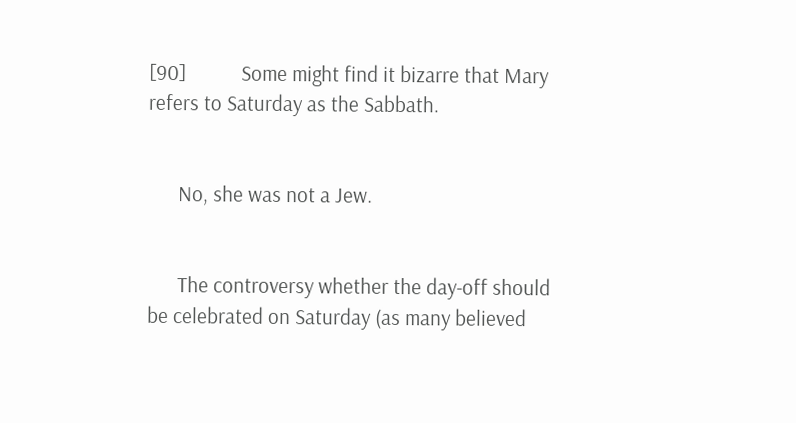[90]           Some might find it bizarre that Mary refers to Saturday as the Sabbath.


      No, she was not a Jew.


      The controversy whether the day-off should be celebrated on Saturday (as many believed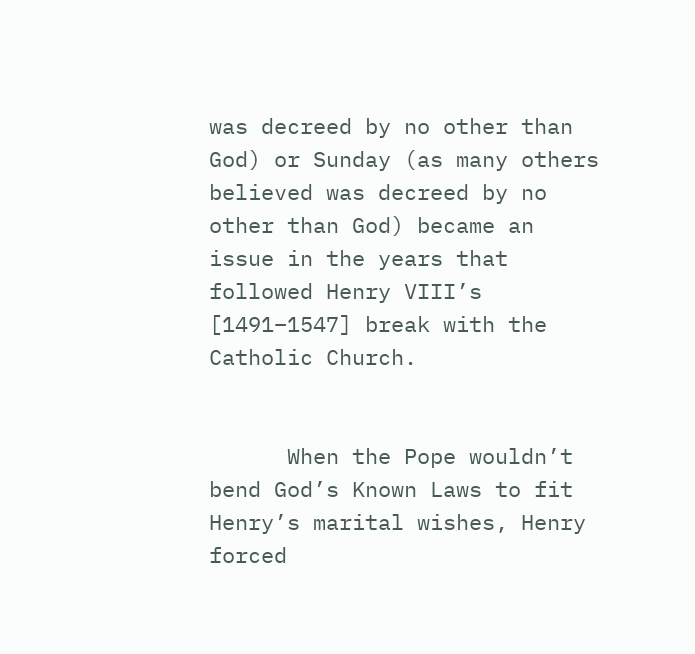was decreed by no other than God) or Sunday (as many others believed was decreed by no other than God) became an issue in the years that followed Henry VIII’s [1491–1547] break with the Catholic Church.


      When the Pope wouldn’t bend God’s Known Laws to fit Henry’s marital wishes, Henry forced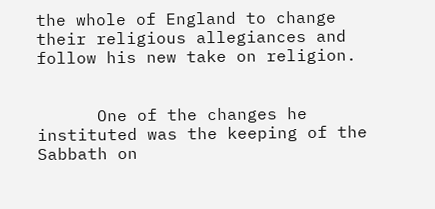the whole of England to change their religious allegiances and follow his new take on religion.


      One of the changes he instituted was the keeping of the Sabbath on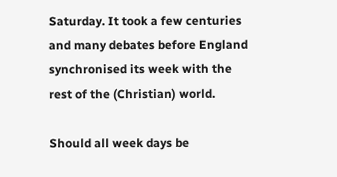Saturday. It took a few centuries and many debates before England synchronised its week with the rest of the (Christian) world.

Should all week days be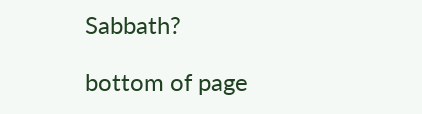Sabbath?

bottom of page